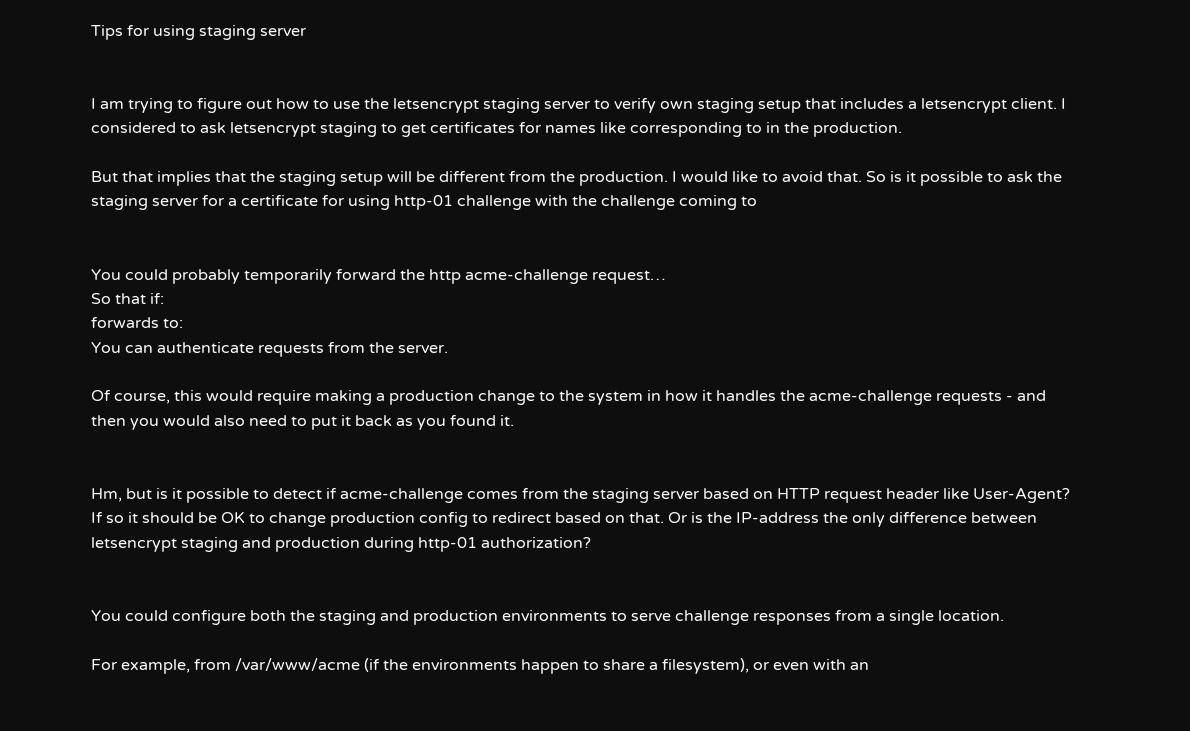Tips for using staging server


I am trying to figure out how to use the letsencrypt staging server to verify own staging setup that includes a letsencrypt client. I considered to ask letsencrypt staging to get certificates for names like corresponding to in the production.

But that implies that the staging setup will be different from the production. I would like to avoid that. So is it possible to ask the staging server for a certificate for using http-01 challenge with the challenge coming to


You could probably temporarily forward the http acme-challenge request…
So that if:
forwards to:
You can authenticate requests from the server.

Of course, this would require making a production change to the system in how it handles the acme-challenge requests - and then you would also need to put it back as you found it.


Hm, but is it possible to detect if acme-challenge comes from the staging server based on HTTP request header like User-Agent? If so it should be OK to change production config to redirect based on that. Or is the IP-address the only difference between letsencrypt staging and production during http-01 authorization?


You could configure both the staging and production environments to serve challenge responses from a single location.

For example, from /var/www/acme (if the environments happen to share a filesystem), or even with an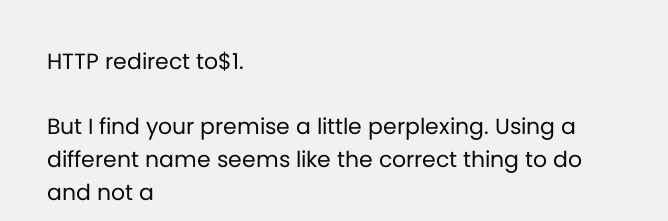HTTP redirect to$1.

But I find your premise a little perplexing. Using a different name seems like the correct thing to do and not a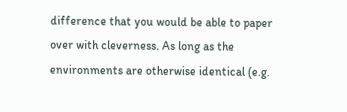difference that you would be able to paper over with cleverness. As long as the environments are otherwise identical (e.g.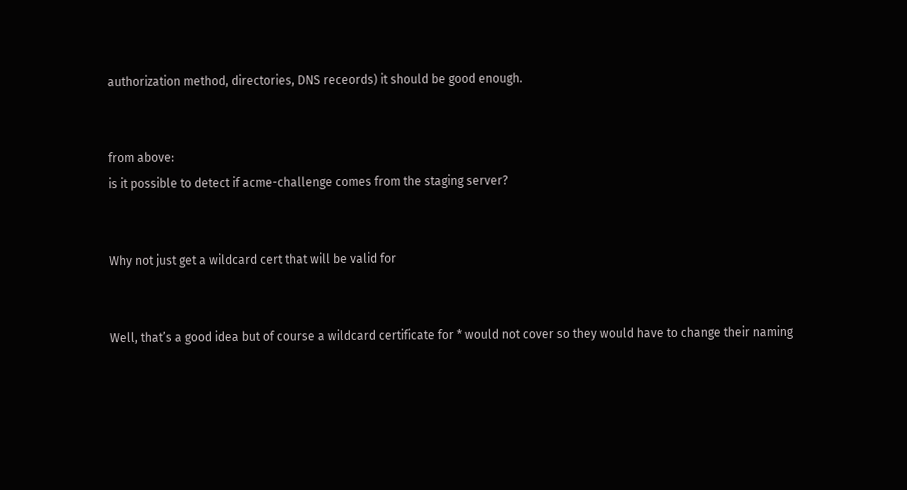authorization method, directories, DNS receords) it should be good enough.


from above:
is it possible to detect if acme-challenge comes from the staging server?


Why not just get a wildcard cert that will be valid for


Well, that’s a good idea but of course a wildcard certificate for * would not cover so they would have to change their naming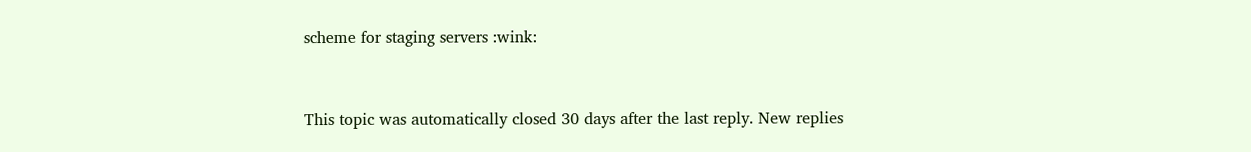scheme for staging servers :wink:


This topic was automatically closed 30 days after the last reply. New replies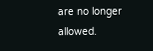are no longer allowed.